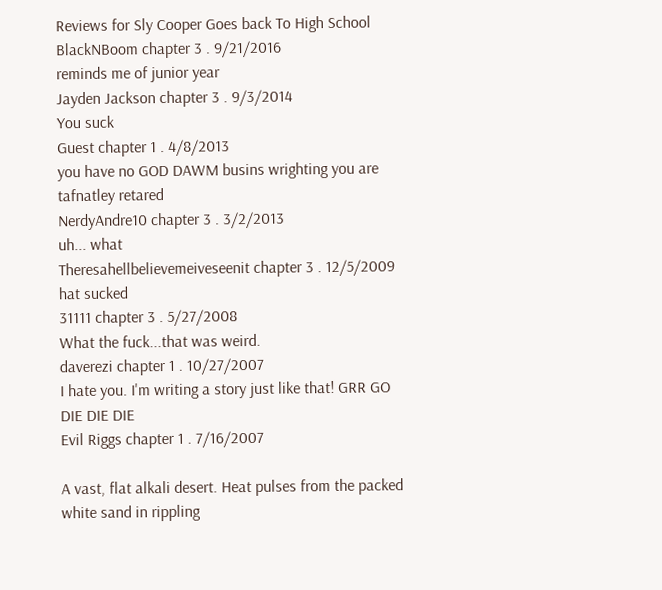Reviews for Sly Cooper Goes back To High School
BlackNBoom chapter 3 . 9/21/2016
reminds me of junior year
Jayden Jackson chapter 3 . 9/3/2014
You suck
Guest chapter 1 . 4/8/2013
you have no GOD DAWM busins wrighting you are tafnatley retared
NerdyAndre10 chapter 3 . 3/2/2013
uh... what
Theresahellbelievemeiveseenit chapter 3 . 12/5/2009
hat sucked
31111 chapter 3 . 5/27/2008
What the fuck...that was weird.
daverezi chapter 1 . 10/27/2007
I hate you. I'm writing a story just like that! GRR GO DIE DIE DIE
Evil Riggs chapter 1 . 7/16/2007

A vast, flat alkali desert. Heat pulses from the packed white sand in rippling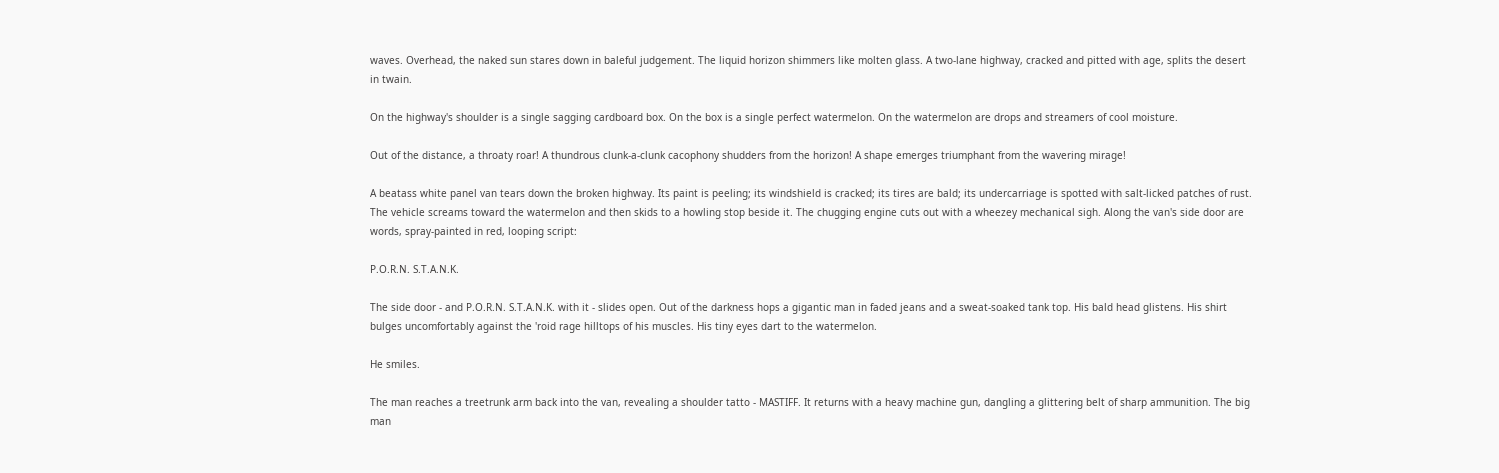waves. Overhead, the naked sun stares down in baleful judgement. The liquid horizon shimmers like molten glass. A two-lane highway, cracked and pitted with age, splits the desert in twain.

On the highway's shoulder is a single sagging cardboard box. On the box is a single perfect watermelon. On the watermelon are drops and streamers of cool moisture.

Out of the distance, a throaty roar! A thundrous clunk-a-clunk cacophony shudders from the horizon! A shape emerges triumphant from the wavering mirage!

A beatass white panel van tears down the broken highway. Its paint is peeling; its windshield is cracked; its tires are bald; its undercarriage is spotted with salt-licked patches of rust. The vehicle screams toward the watermelon and then skids to a howling stop beside it. The chugging engine cuts out with a wheezey mechanical sigh. Along the van's side door are words, spray-painted in red, looping script:

P.O.R.N. S.T.A.N.K.

The side door - and P.O.R.N. S.T.A.N.K. with it - slides open. Out of the darkness hops a gigantic man in faded jeans and a sweat-soaked tank top. His bald head glistens. His shirt bulges uncomfortably against the 'roid rage hilltops of his muscles. His tiny eyes dart to the watermelon.

He smiles.

The man reaches a treetrunk arm back into the van, revealing a shoulder tatto - MASTIFF. It returns with a heavy machine gun, dangling a glittering belt of sharp ammunition. The big man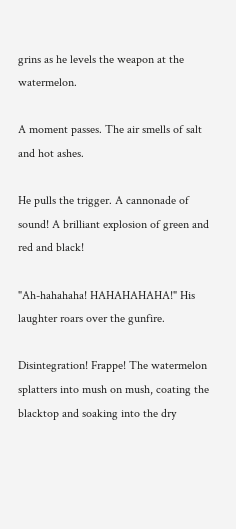grins as he levels the weapon at the watermelon.

A moment passes. The air smells of salt and hot ashes.

He pulls the trigger. A cannonade of sound! A brilliant explosion of green and red and black!

"Ah-hahahaha! HAHAHAHAHA!" His laughter roars over the gunfire.

Disintegration! Frappe! The watermelon splatters into mush on mush, coating the blacktop and soaking into the dry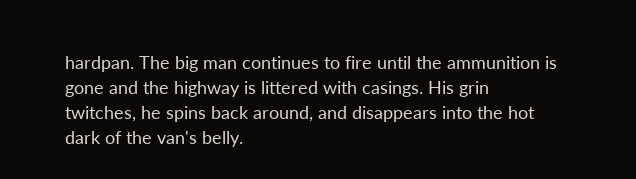hardpan. The big man continues to fire until the ammunition is gone and the highway is littered with casings. His grin twitches, he spins back around, and disappears into the hot dark of the van's belly.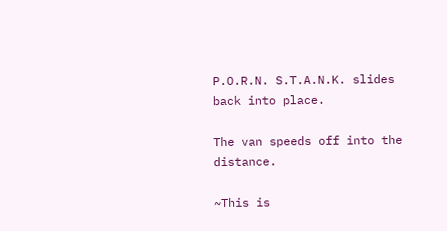P.O.R.N. S.T.A.N.K. slides back into place.

The van speeds off into the distance.

~This is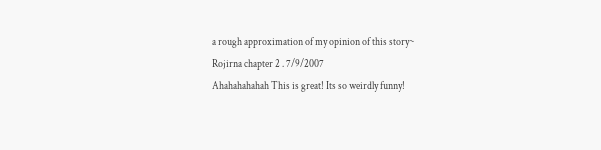a rough approximation of my opinion of this story~
Rojirna chapter 2 . 7/9/2007
Ahahahahahah This is great! Its so weirdly funny!